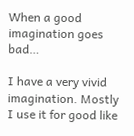When a good imagination goes bad…

I have a very vivid imagination. Mostly I use it for good like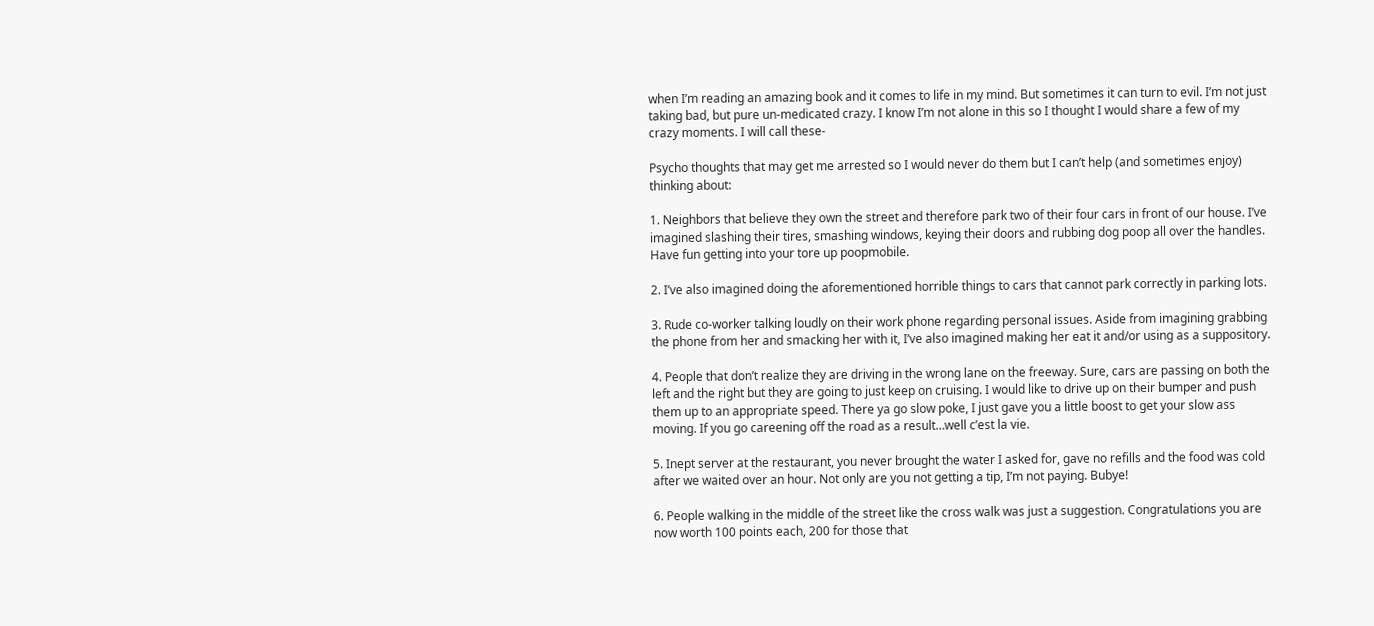when I’m reading an amazing book and it comes to life in my mind. But sometimes it can turn to evil. I’m not just taking bad, but pure un-medicated crazy. I know I’m not alone in this so I thought I would share a few of my crazy moments. I will call these-

Psycho thoughts that may get me arrested so I would never do them but I can’t help (and sometimes enjoy) thinking about:

1. Neighbors that believe they own the street and therefore park two of their four cars in front of our house. I’ve imagined slashing their tires, smashing windows, keying their doors and rubbing dog poop all over the handles. Have fun getting into your tore up poopmobile.

2. I’ve also imagined doing the aforementioned horrible things to cars that cannot park correctly in parking lots.

3. Rude co-worker talking loudly on their work phone regarding personal issues. Aside from imagining grabbing the phone from her and smacking her with it, I’ve also imagined making her eat it and/or using as a suppository.

4. People that don’t realize they are driving in the wrong lane on the freeway. Sure, cars are passing on both the left and the right but they are going to just keep on cruising. I would like to drive up on their bumper and push them up to an appropriate speed. There ya go slow poke, I just gave you a little boost to get your slow ass moving. If you go careening off the road as a result…well c’est la vie.

5. Inept server at the restaurant, you never brought the water I asked for, gave no refills and the food was cold after we waited over an hour. Not only are you not getting a tip, I’m not paying. Bubye!

6. People walking in the middle of the street like the cross walk was just a suggestion. Congratulations you are now worth 100 points each, 200 for those that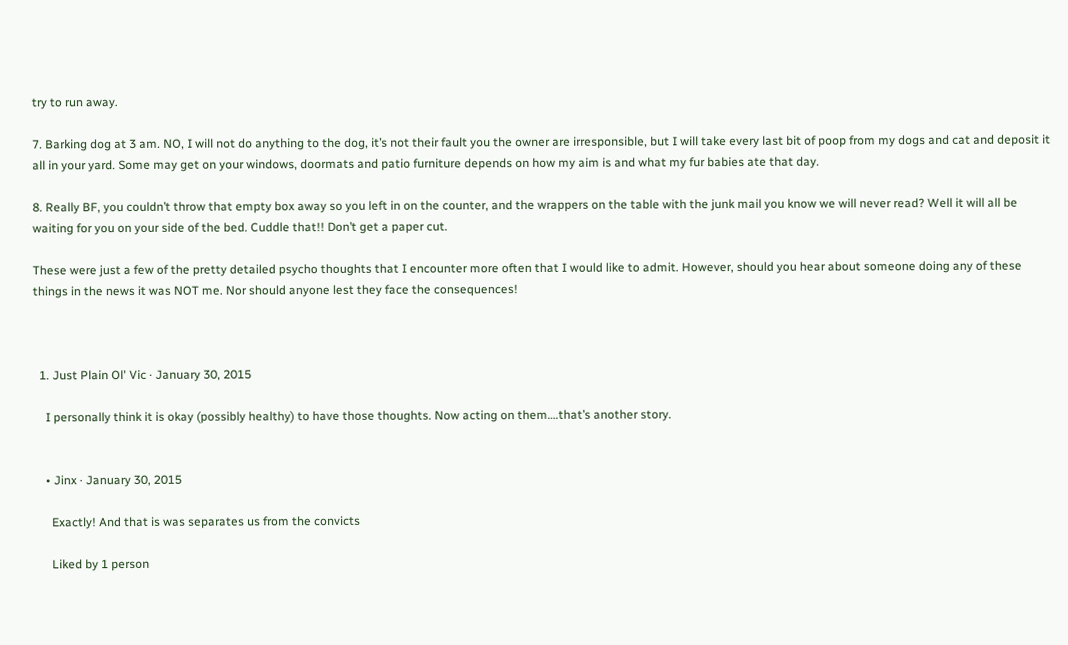try to run away.

7. Barking dog at 3 am. NO, I will not do anything to the dog, it’s not their fault you the owner are irresponsible, but I will take every last bit of poop from my dogs and cat and deposit it all in your yard. Some may get on your windows, doormats and patio furniture depends on how my aim is and what my fur babies ate that day.

8. Really BF, you couldn’t throw that empty box away so you left in on the counter, and the wrappers on the table with the junk mail you know we will never read? Well it will all be waiting for you on your side of the bed. Cuddle that!! Don’t get a paper cut.

These were just a few of the pretty detailed psycho thoughts that I encounter more often that I would like to admit. However, should you hear about someone doing any of these things in the news it was NOT me. Nor should anyone lest they face the consequences!



  1. Just Plain Ol' Vic · January 30, 2015

    I personally think it is okay (possibly healthy) to have those thoughts. Now acting on them….that’s another story.


    • Jinx · January 30, 2015

      Exactly! And that is was separates us from the convicts

      Liked by 1 person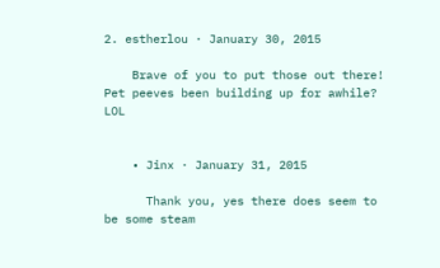2. estherlou · January 30, 2015

    Brave of you to put those out there! Pet peeves been building up for awhile? LOL


    • Jinx · January 31, 2015

      Thank you, yes there does seem to be some steam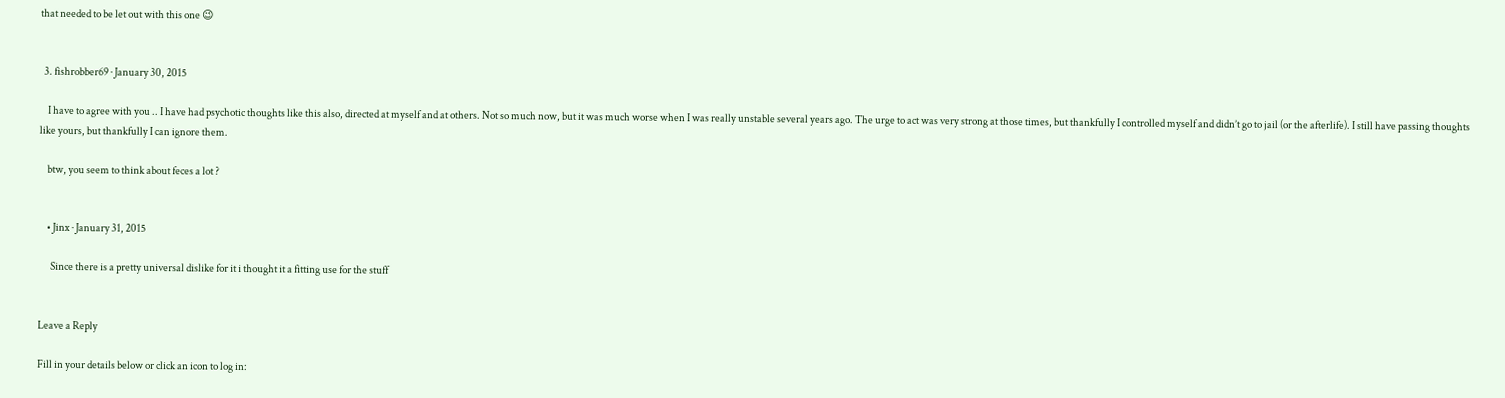that needed to be let out with this one 😉


  3. fishrobber69 · January 30, 2015

    I have to agree with you .. I have had psychotic thoughts like this also, directed at myself and at others. Not so much now, but it was much worse when I was really unstable several years ago. The urge to act was very strong at those times, but thankfully I controlled myself and didn’t go to jail (or the afterlife). I still have passing thoughts like yours, but thankfully I can ignore them.

    btw, you seem to think about feces a lot ?


    • Jinx · January 31, 2015

      Since there is a pretty universal dislike for it i thought it a fitting use for the stuff


Leave a Reply

Fill in your details below or click an icon to log in: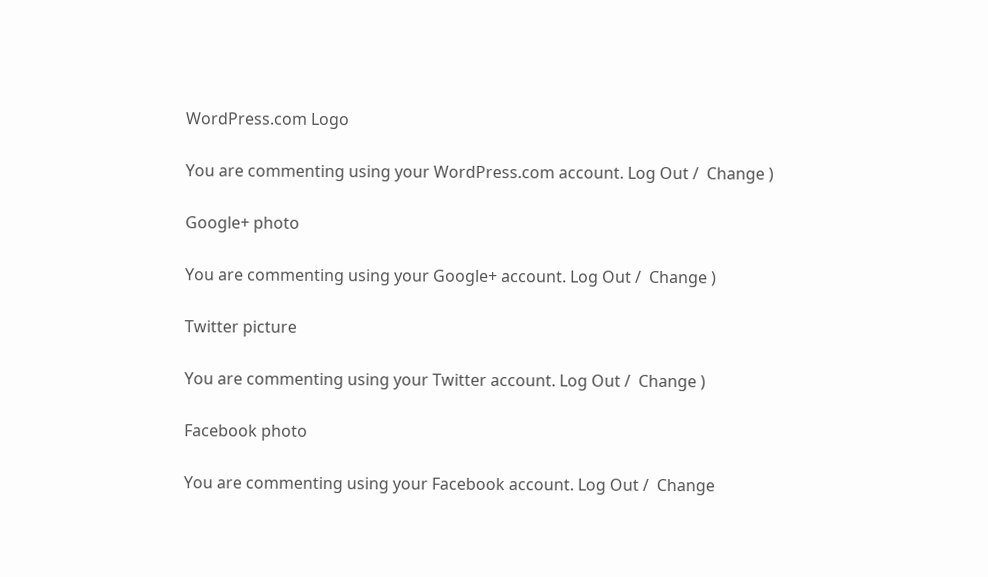WordPress.com Logo

You are commenting using your WordPress.com account. Log Out /  Change )

Google+ photo

You are commenting using your Google+ account. Log Out /  Change )

Twitter picture

You are commenting using your Twitter account. Log Out /  Change )

Facebook photo

You are commenting using your Facebook account. Log Out /  Change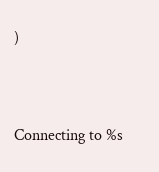)


Connecting to %s